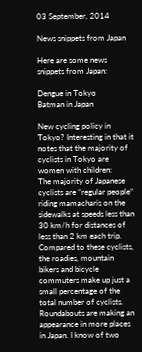03 September, 2014

News snippets from Japan

Here are some news snippets from Japan:

Dengue in Tokyo
Batman in Japan

New cycling policy in Tokyo? Interesting in that it notes that the majority of cyclists in Tokyo are women with children:
The majority of Japanese cyclists are “regular people” riding mamacharis on the sidewalks at speeds less than 30 km/h for distances of less than 2 km each trip. Compared to these cyclists, the roadies, mountain bikers and bicycle commuters make up just a small percentage of the total number of cyclists.
Roundabouts are making an appearance in more places in Japan. I know of two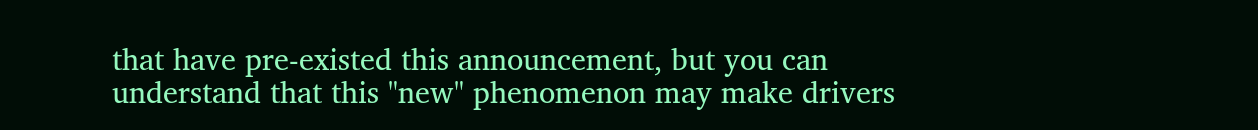that have pre-existed this announcement, but you can understand that this "new" phenomenon may make drivers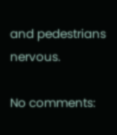and pedestrians nervous.

No comments: